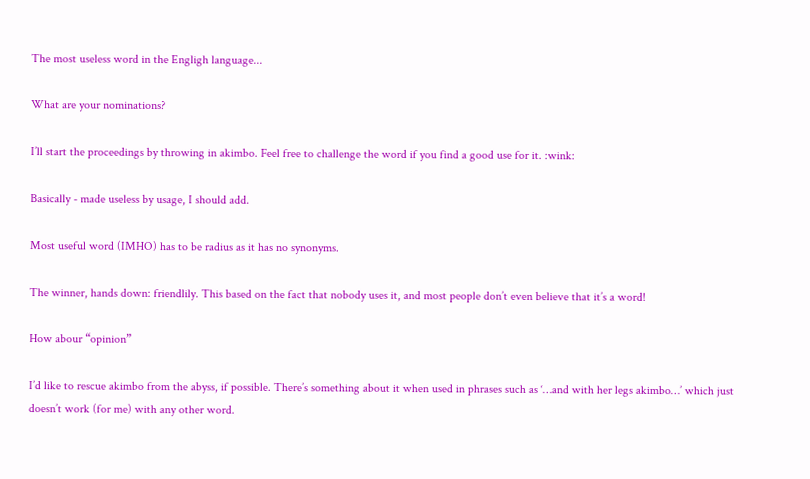The most useless word in the Engligh language...

What are your nominations?

I’ll start the proceedings by throwing in akimbo. Feel free to challenge the word if you find a good use for it. :wink:

Basically - made useless by usage, I should add.

Most useful word (IMHO) has to be radius as it has no synonyms.

The winner, hands down: friendlily. This based on the fact that nobody uses it, and most people don’t even believe that it’s a word!

How abour “opinion”

I’d like to rescue akimbo from the abyss, if possible. There’s something about it when used in phrases such as ‘…and with her legs akimbo…’ which just doesn’t work (for me) with any other word.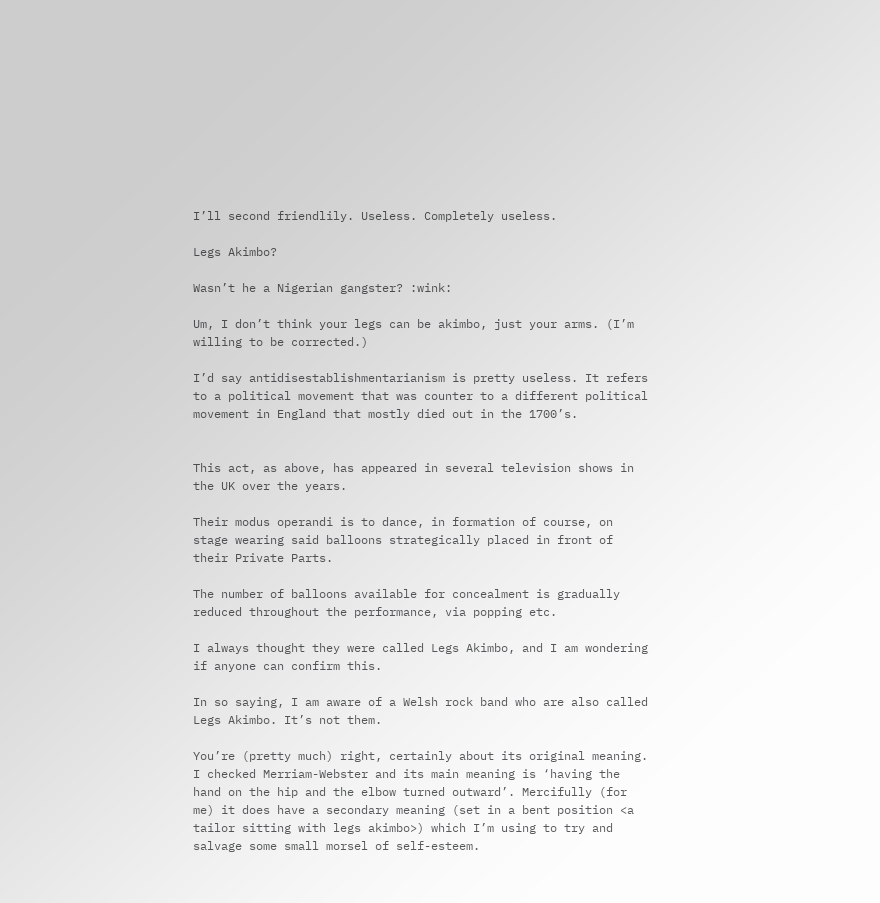I’ll second friendlily. Useless. Completely useless.

Legs Akimbo?

Wasn’t he a Nigerian gangster? :wink:

Um, I don’t think your legs can be akimbo, just your arms. (I’m willing to be corrected.)

I’d say antidisestablishmentarianism is pretty useless. It refers to a political movement that was counter to a different political movement in England that mostly died out in the 1700’s.


This act, as above, has appeared in several television shows in the UK over the years.

Their modus operandi is to dance, in formation of course, on stage wearing said balloons strategically placed in front of their Private Parts.

The number of balloons available for concealment is gradually reduced throughout the performance, via popping etc.

I always thought they were called Legs Akimbo, and I am wondering if anyone can confirm this.

In so saying, I am aware of a Welsh rock band who are also called Legs Akimbo. It’s not them.

You’re (pretty much) right, certainly about its original meaning. I checked Merriam-Webster and its main meaning is ‘having the hand on the hip and the elbow turned outward’. Mercifully (for me) it does have a secondary meaning (set in a bent position <a tailor sitting with legs akimbo>) which I’m using to try and salvage some small morsel of self-esteem.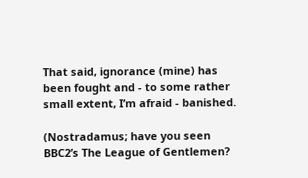That said, ignorance (mine) has been fought and - to some rather small extent, I’m afraid - banished.

(Nostradamus; have you seen BBC2’s The League of Gentlemen?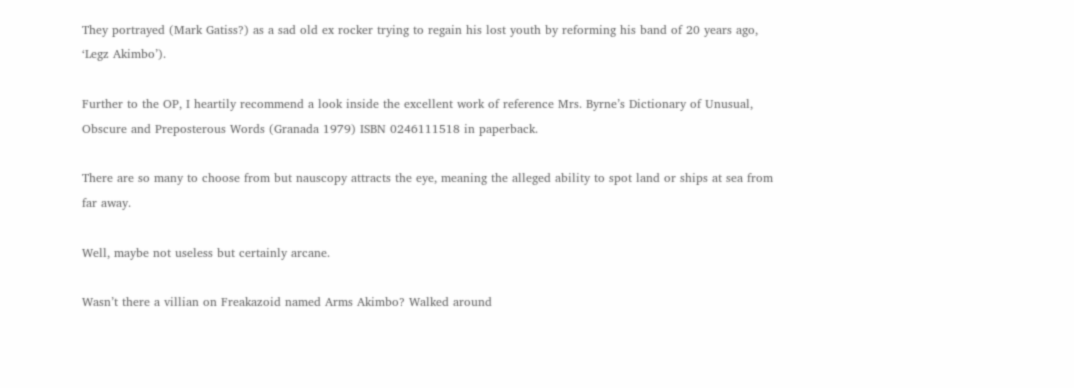They portrayed (Mark Gatiss?) as a sad old ex rocker trying to regain his lost youth by reforming his band of 20 years ago, ‘Legz Akimbo’).

Further to the OP, I heartily recommend a look inside the excellent work of reference Mrs. Byrne’s Dictionary of Unusual, Obscure and Preposterous Words (Granada 1979) ISBN 0246111518 in paperback.

There are so many to choose from but nauscopy attracts the eye, meaning the alleged ability to spot land or ships at sea from far away.

Well, maybe not useless but certainly arcane.

Wasn’t there a villian on Freakazoid named Arms Akimbo? Walked around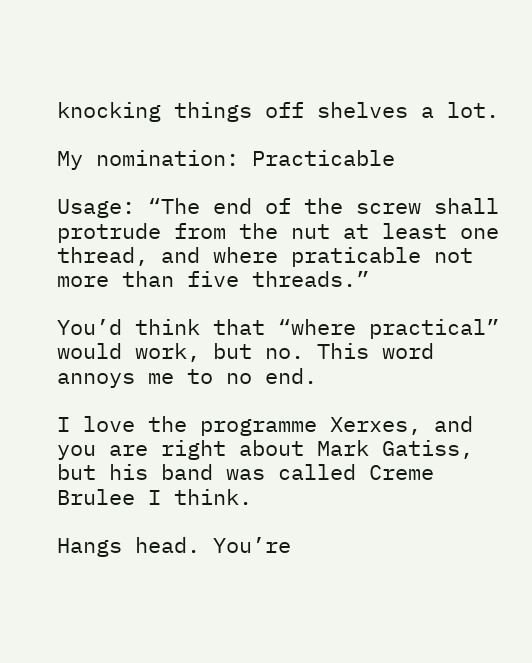knocking things off shelves a lot.

My nomination: Practicable

Usage: “The end of the screw shall protrude from the nut at least one thread, and where praticable not more than five threads.”

You’d think that “where practical” would work, but no. This word annoys me to no end.

I love the programme Xerxes, and you are right about Mark Gatiss, but his band was called Creme Brulee I think.

Hangs head. You’re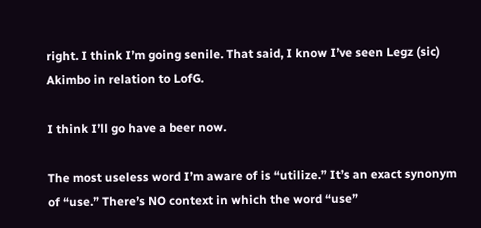right. I think I’m going senile. That said, I know I’ve seen Legz (sic) Akimbo in relation to LofG.

I think I’ll go have a beer now.

The most useless word I’m aware of is “utilize.” It’s an exact synonym of “use.” There’s NO context in which the word “use”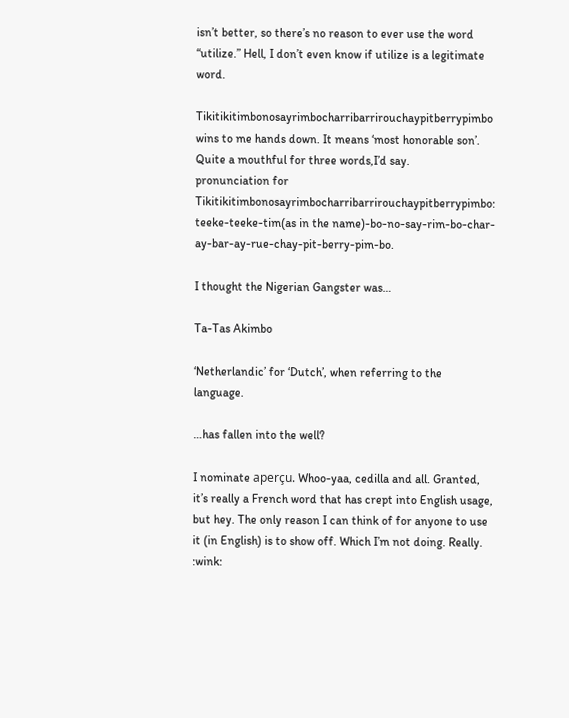isn’t better, so there’s no reason to ever use the word “utilize.” Hell, I don’t even know if utilize is a legitimate word.

Tikitikitimbonosayrimbocharribarrirouchaypitberrypimbo wins to me hands down. It means ‘most honorable son’. Quite a mouthful for three words,I’d say.
pronunciation for Tikitikitimbonosayrimbocharribarrirouchaypitberrypimbo:
teeke-teeke-tim(as in the name)-bo-no-say-rim-bo-char-ay-bar-ay-rue-chay-pit-berry-pim-bo.

I thought the Nigerian Gangster was…

Ta-Tas Akimbo

‘Netherlandic’ for ‘Dutch’, when referring to the language.

…has fallen into the well?

I nominate aperçu. Whoo-yaa, cedilla and all. Granted, it’s really a French word that has crept into English usage, but hey. The only reason I can think of for anyone to use it (in English) is to show off. Which I’m not doing. Really. :wink: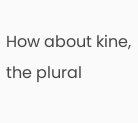How about kine, the plural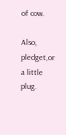of cow.

Also, pledget,or a little plug.